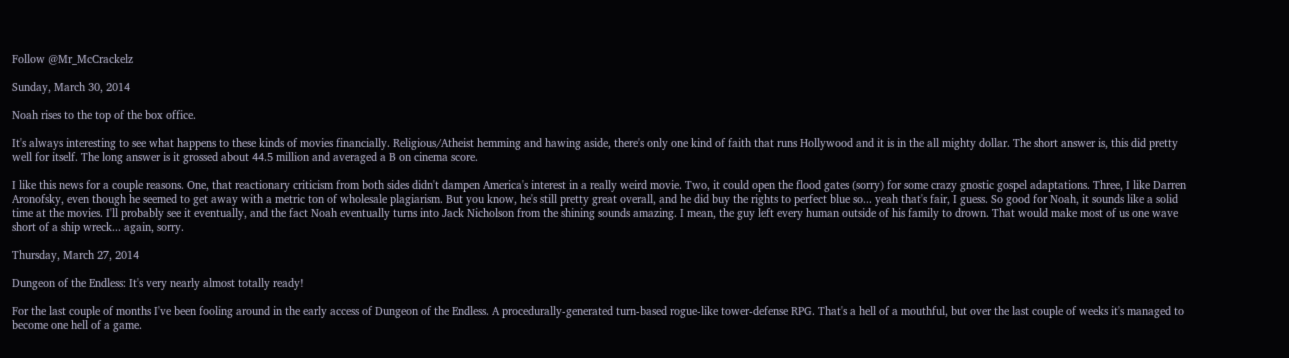Follow @Mr_McCrackelz

Sunday, March 30, 2014

Noah rises to the top of the box office.

It's always interesting to see what happens to these kinds of movies financially. Religious/Atheist hemming and hawing aside, there's only one kind of faith that runs Hollywood and it is in the all mighty dollar. The short answer is, this did pretty well for itself. The long answer is it grossed about 44.5 million and averaged a B on cinema score.

I like this news for a couple reasons. One, that reactionary criticism from both sides didn't dampen America's interest in a really weird movie. Two, it could open the flood gates (sorry) for some crazy gnostic gospel adaptations. Three, I like Darren Aronofsky, even though he seemed to get away with a metric ton of wholesale plagiarism. But you know, he's still pretty great overall, and he did buy the rights to perfect blue so... yeah that's fair, I guess. So good for Noah, it sounds like a solid time at the movies. I'll probably see it eventually, and the fact Noah eventually turns into Jack Nicholson from the shining sounds amazing. I mean, the guy left every human outside of his family to drown. That would make most of us one wave short of a ship wreck... again, sorry.

Thursday, March 27, 2014

Dungeon of the Endless: It's very nearly almost totally ready!

For the last couple of months I've been fooling around in the early access of Dungeon of the Endless. A procedurally-generated turn-based rogue-like tower-defense RPG. That's a hell of a mouthful, but over the last couple of weeks it's managed to become one hell of a game.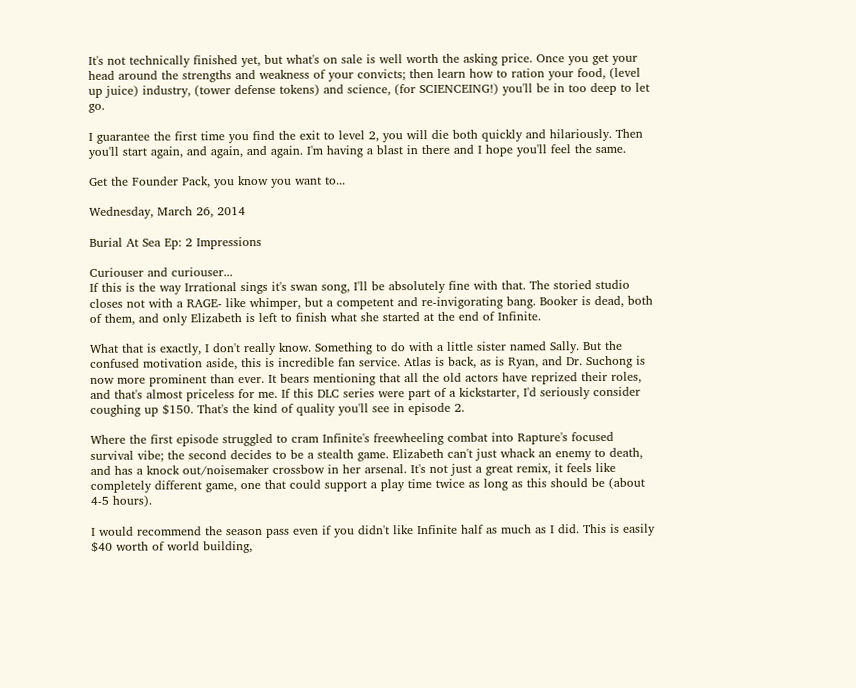It's not technically finished yet, but what's on sale is well worth the asking price. Once you get your head around the strengths and weakness of your convicts; then learn how to ration your food, (level up juice) industry, (tower defense tokens) and science, (for SCIENCEING!) you'll be in too deep to let go.

I guarantee the first time you find the exit to level 2, you will die both quickly and hilariously. Then you'll start again, and again, and again. I'm having a blast in there and I hope you'll feel the same.

Get the Founder Pack, you know you want to...

Wednesday, March 26, 2014

Burial At Sea Ep: 2 Impressions

Curiouser and curiouser...
If this is the way Irrational sings it's swan song, I'll be absolutely fine with that. The storied studio closes not with a RAGE- like whimper, but a competent and re-invigorating bang. Booker is dead, both of them, and only Elizabeth is left to finish what she started at the end of Infinite.

What that is exactly, I don't really know. Something to do with a little sister named Sally. But the confused motivation aside, this is incredible fan service. Atlas is back, as is Ryan, and Dr. Suchong is now more prominent than ever. It bears mentioning that all the old actors have reprized their roles, and that's almost priceless for me. If this DLC series were part of a kickstarter, I'd seriously consider coughing up $150. That's the kind of quality you'll see in episode 2.

Where the first episode struggled to cram Infinite's freewheeling combat into Rapture's focused survival vibe; the second decides to be a stealth game. Elizabeth can't just whack an enemy to death, and has a knock out/noisemaker crossbow in her arsenal. It's not just a great remix, it feels like completely different game, one that could support a play time twice as long as this should be (about 4-5 hours).

I would recommend the season pass even if you didn't like Infinite half as much as I did. This is easily $40 worth of world building,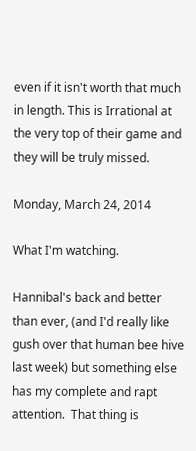even if it isn't worth that much in length. This is Irrational at the very top of their game and they will be truly missed.

Monday, March 24, 2014

What I'm watching.

Hannibal's back and better than ever, (and I'd really like gush over that human bee hive last week) but something else has my complete and rapt attention.  That thing is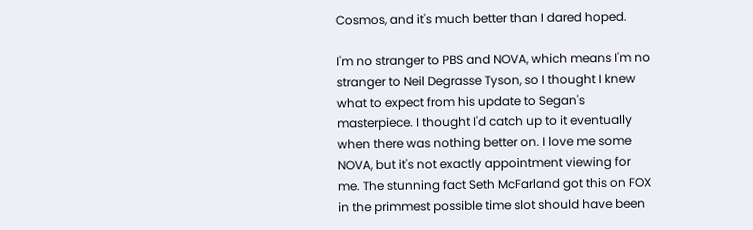Cosmos, and it's much better than I dared hoped.

I'm no stranger to PBS and NOVA, which means I'm no stranger to Neil Degrasse Tyson, so I thought I knew what to expect from his update to Segan's masterpiece. I thought I'd catch up to it eventually when there was nothing better on. I love me some NOVA, but it's not exactly appointment viewing for me. The stunning fact Seth McFarland got this on FOX in the primmest possible time slot should have been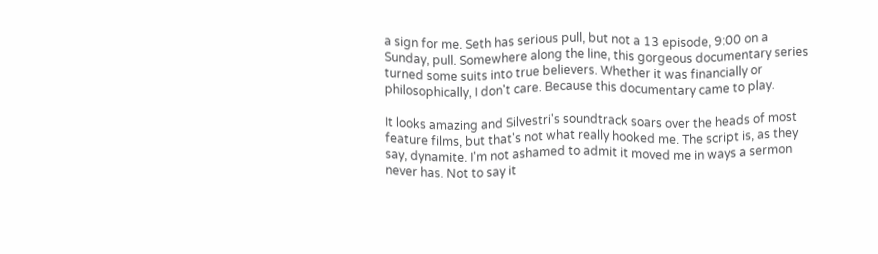a sign for me. Seth has serious pull, but not a 13 episode, 9:00 on a Sunday, pull. Somewhere along the line, this gorgeous documentary series turned some suits into true believers. Whether it was financially or philosophically, I don't care. Because this documentary came to play.

It looks amazing and Silvestri's soundtrack soars over the heads of most feature films, but that's not what really hooked me. The script is, as they say, dynamite. I'm not ashamed to admit it moved me in ways a sermon never has. Not to say it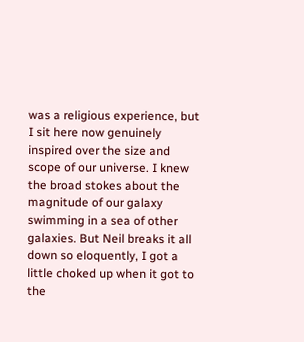was a religious experience, but I sit here now genuinely inspired over the size and scope of our universe. I knew the broad stokes about the magnitude of our galaxy swimming in a sea of other galaxies. But Neil breaks it all down so eloquently, I got a little choked up when it got to the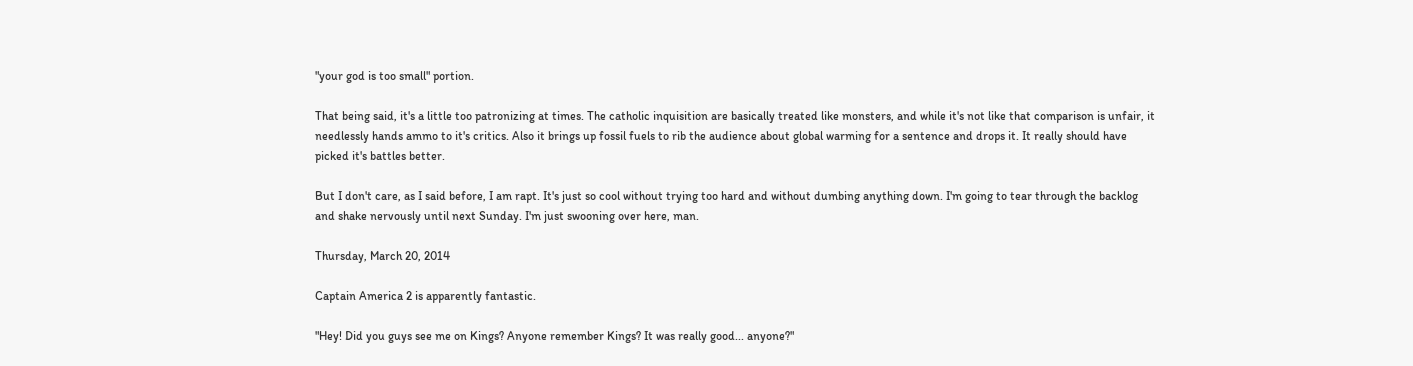"your god is too small" portion.

That being said, it's a little too patronizing at times. The catholic inquisition are basically treated like monsters, and while it's not like that comparison is unfair, it needlessly hands ammo to it's critics. Also it brings up fossil fuels to rib the audience about global warming for a sentence and drops it. It really should have picked it's battles better.

But I don't care, as I said before, I am rapt. It's just so cool without trying too hard and without dumbing anything down. I'm going to tear through the backlog and shake nervously until next Sunday. I'm just swooning over here, man.

Thursday, March 20, 2014

Captain America 2 is apparently fantastic.

"Hey! Did you guys see me on Kings? Anyone remember Kings? It was really good... anyone?"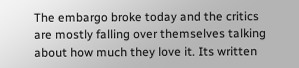The embargo broke today and the critics are mostly falling over themselves talking about how much they love it. Its written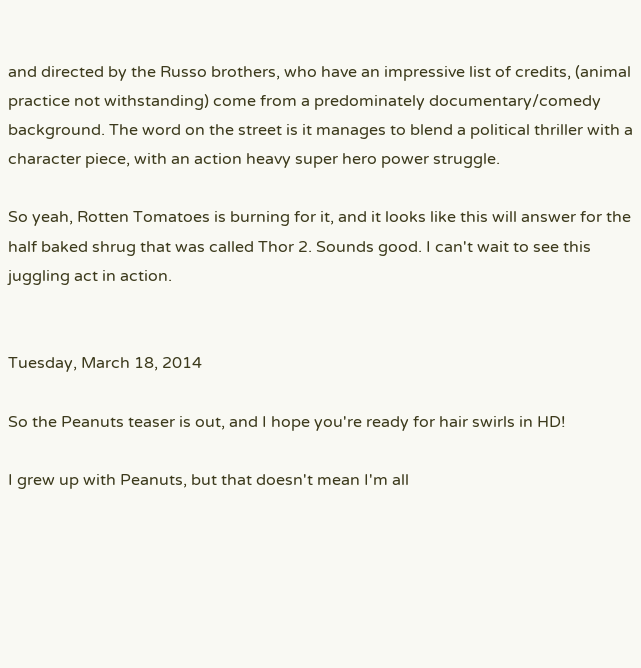and directed by the Russo brothers, who have an impressive list of credits, (animal practice not withstanding) come from a predominately documentary/comedy background. The word on the street is it manages to blend a political thriller with a character piece, with an action heavy super hero power struggle.

So yeah, Rotten Tomatoes is burning for it, and it looks like this will answer for the half baked shrug that was called Thor 2. Sounds good. I can't wait to see this juggling act in action.


Tuesday, March 18, 2014

So the Peanuts teaser is out, and I hope you're ready for hair swirls in HD!

I grew up with Peanuts, but that doesn't mean I'm all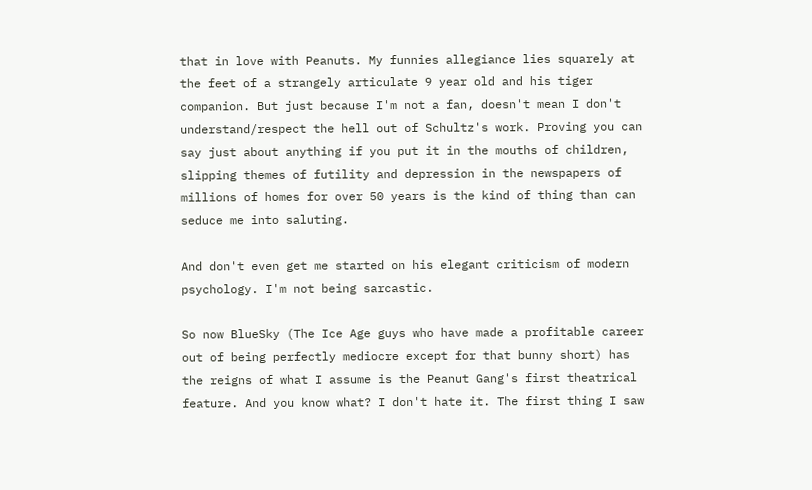that in love with Peanuts. My funnies allegiance lies squarely at the feet of a strangely articulate 9 year old and his tiger companion. But just because I'm not a fan, doesn't mean I don't understand/respect the hell out of Schultz's work. Proving you can say just about anything if you put it in the mouths of children, slipping themes of futility and depression in the newspapers of millions of homes for over 50 years is the kind of thing than can seduce me into saluting.

And don't even get me started on his elegant criticism of modern psychology. I'm not being sarcastic.

So now BlueSky (The Ice Age guys who have made a profitable career out of being perfectly mediocre except for that bunny short) has the reigns of what I assume is the Peanut Gang's first theatrical feature. And you know what? I don't hate it. The first thing I saw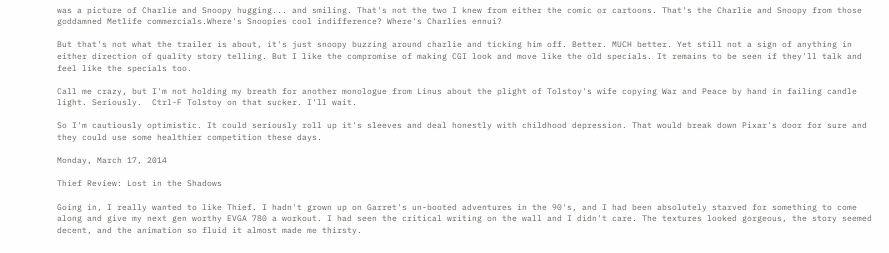was a picture of Charlie and Snoopy hugging... and smiling. That's not the two I knew from either the comic or cartoons. That's the Charlie and Snoopy from those goddamned Metlife commercials.Where's Snoopies cool indifference? Where's Charlies ennui?

But that's not what the trailer is about, it's just snoopy buzzing around charlie and ticking him off. Better. MUCH better. Yet still not a sign of anything in either direction of quality story telling. But I like the compromise of making CGI look and move like the old specials. It remains to be seen if they'll talk and feel like the specials too.

Call me crazy, but I'm not holding my breath for another monologue from Linus about the plight of Tolstoy's wife copying War and Peace by hand in failing candle light. Seriously.  Ctrl-F Tolstoy on that sucker. I'll wait.

So I'm cautiously optimistic. It could seriously roll up it's sleeves and deal honestly with childhood depression. That would break down Pixar's door for sure and they could use some healthier competition these days.

Monday, March 17, 2014

Thief Review: Lost in the Shadows

Going in, I really wanted to like Thief. I hadn't grown up on Garret's un-booted adventures in the 90's, and I had been absolutely starved for something to come along and give my next gen worthy EVGA 780 a workout. I had seen the critical writing on the wall and I didn't care. The textures looked gorgeous, the story seemed decent, and the animation so fluid it almost made me thirsty.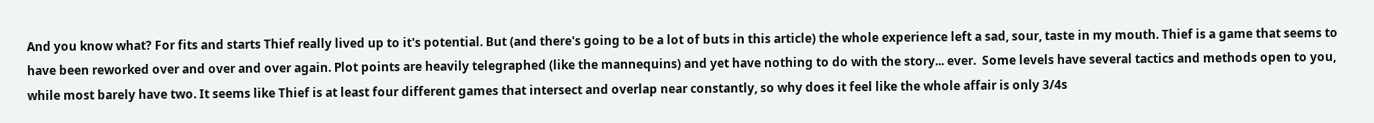And you know what? For fits and starts Thief really lived up to it's potential. But (and there's going to be a lot of buts in this article) the whole experience left a sad, sour, taste in my mouth. Thief is a game that seems to have been reworked over and over and over again. Plot points are heavily telegraphed (like the mannequins) and yet have nothing to do with the story... ever.  Some levels have several tactics and methods open to you, while most barely have two. It seems like Thief is at least four different games that intersect and overlap near constantly, so why does it feel like the whole affair is only 3/4s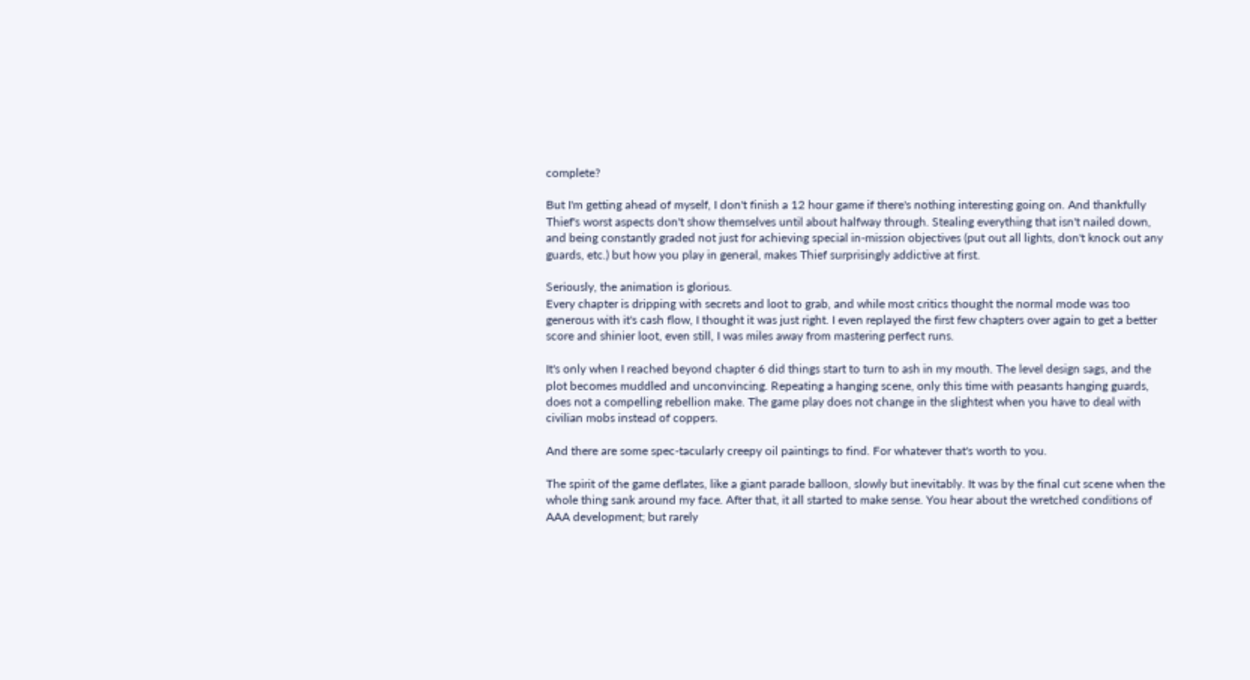complete?

But I'm getting ahead of myself, I don't finish a 12 hour game if there's nothing interesting going on. And thankfully Thief's worst aspects don't show themselves until about halfway through. Stealing everything that isn't nailed down, and being constantly graded not just for achieving special in-mission objectives (put out all lights, don't knock out any guards, etc.) but how you play in general, makes Thief surprisingly addictive at first.

Seriously, the animation is glorious.
Every chapter is dripping with secrets and loot to grab, and while most critics thought the normal mode was too generous with it's cash flow, I thought it was just right. I even replayed the first few chapters over again to get a better score and shinier loot, even still, I was miles away from mastering perfect runs.

It's only when I reached beyond chapter 6 did things start to turn to ash in my mouth. The level design sags, and the plot becomes muddled and unconvincing. Repeating a hanging scene, only this time with peasants hanging guards, does not a compelling rebellion make. The game play does not change in the slightest when you have to deal with civilian mobs instead of coppers.

And there are some spec-tacularly creepy oil paintings to find. For whatever that's worth to you.

The spirit of the game deflates, like a giant parade balloon, slowly but inevitably. It was by the final cut scene when the whole thing sank around my face. After that, it all started to make sense. You hear about the wretched conditions of AAA development; but rarely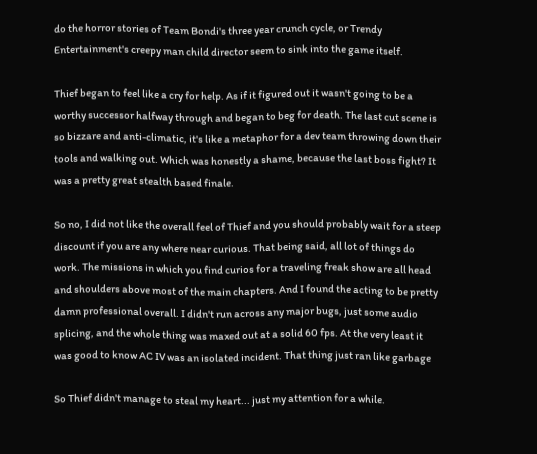do the horror stories of Team Bondi's three year crunch cycle, or Trendy Entertainment's creepy man child director seem to sink into the game itself.

Thief began to feel like a cry for help. As if it figured out it wasn't going to be a worthy successor halfway through and began to beg for death. The last cut scene is so bizzare and anti-climatic, it's like a metaphor for a dev team throwing down their tools and walking out. Which was honestly a shame, because the last boss fight? It was a pretty great stealth based finale.

So no, I did not like the overall feel of Thief and you should probably wait for a steep discount if you are any where near curious. That being said, all lot of things do work. The missions in which you find curios for a traveling freak show are all head and shoulders above most of the main chapters. And I found the acting to be pretty damn professional overall. I didn't run across any major bugs, just some audio splicing, and the whole thing was maxed out at a solid 60 fps. At the very least it was good to know AC IV was an isolated incident. That thing just ran like garbage

So Thief didn't manage to steal my heart... just my attention for a while.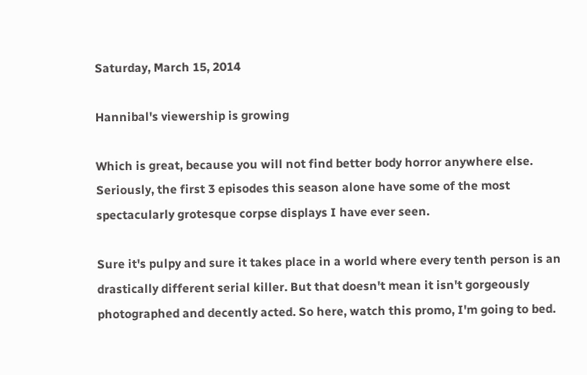Saturday, March 15, 2014

Hannibal's viewership is growing

Which is great, because you will not find better body horror anywhere else. Seriously, the first 3 episodes this season alone have some of the most spectacularly grotesque corpse displays I have ever seen.

Sure it's pulpy and sure it takes place in a world where every tenth person is an drastically different serial killer. But that doesn't mean it isn't gorgeously photographed and decently acted. So here, watch this promo, I'm going to bed.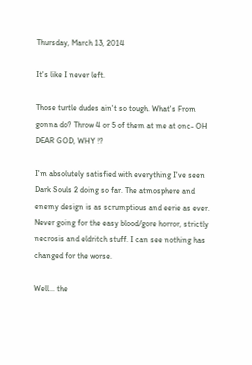Thursday, March 13, 2014

It's like I never left.

Those turtle dudes ain't so tough. What's From gonna do? Throw 4 or 5 of them at me at onc- OH DEAR GOD, WHY !?

I'm absolutely satisfied with everything I've seen Dark Souls 2 doing so far. The atmosphere and enemy design is as scrumptious and eerie as ever. Never going for the easy blood/gore horror, strictly necrosis and eldritch stuff. I can see nothing has changed for the worse.

Well... the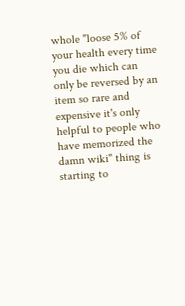whole "loose 5% of your health every time you die which can only be reversed by an item so rare and expensive it's only helpful to people who have memorized the damn wiki" thing is starting to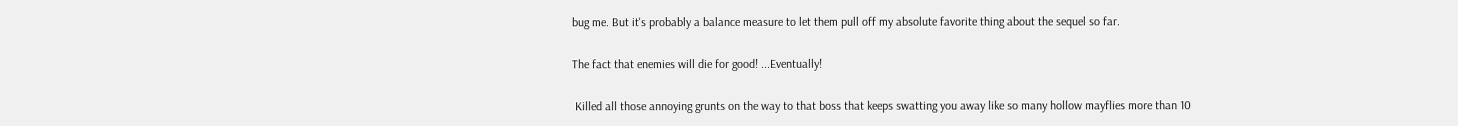bug me. But it's probably a balance measure to let them pull off my absolute favorite thing about the sequel so far.

The fact that enemies will die for good! ...Eventually!

 Killed all those annoying grunts on the way to that boss that keeps swatting you away like so many hollow mayflies more than 10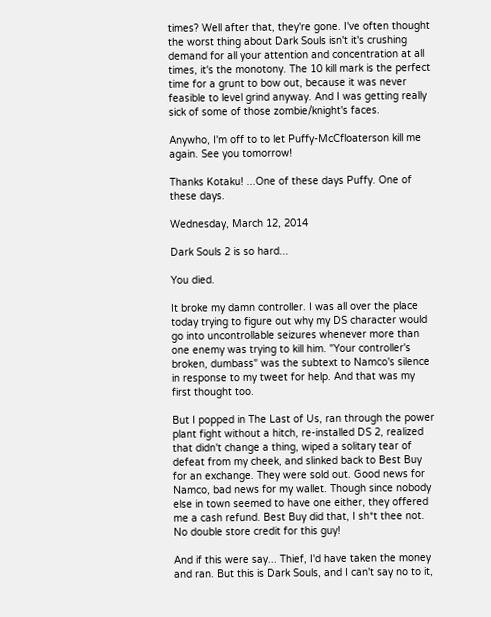times? Well after that, they're gone. I've often thought the worst thing about Dark Souls isn't it's crushing demand for all your attention and concentration at all times, it's the monotony. The 10 kill mark is the perfect time for a grunt to bow out, because it was never feasible to level grind anyway. And I was getting really sick of some of those zombie/knight's faces.

Anywho, I'm off to to let Puffy-McCfloaterson kill me again. See you tomorrow!

Thanks Kotaku! ...One of these days Puffy. One of these days.

Wednesday, March 12, 2014

Dark Souls 2 is so hard...

You died.

It broke my damn controller. I was all over the place today trying to figure out why my DS character would go into uncontrollable seizures whenever more than one enemy was trying to kill him. "Your controller's broken, dumbass" was the subtext to Namco's silence in response to my tweet for help. And that was my first thought too.

But I popped in The Last of Us, ran through the power plant fight without a hitch, re-installed DS 2, realized that didn't change a thing, wiped a solitary tear of defeat from my cheek, and slinked back to Best Buy for an exchange. They were sold out. Good news for Namco, bad news for my wallet. Though since nobody else in town seemed to have one either, they offered me a cash refund. Best Buy did that, I sh*t thee not. No double store credit for this guy!

And if this were say... Thief, I'd have taken the money and ran. But this is Dark Souls, and I can't say no to it,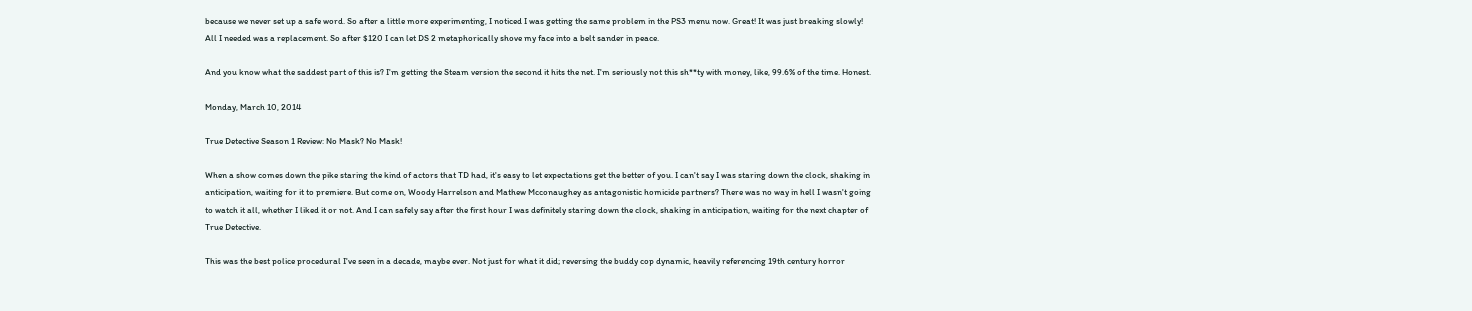because we never set up a safe word. So after a little more experimenting, I noticed I was getting the same problem in the PS3 menu now. Great! It was just breaking slowly! All I needed was a replacement. So after $120 I can let DS 2 metaphorically shove my face into a belt sander in peace.

And you know what the saddest part of this is? I'm getting the Steam version the second it hits the net. I'm seriously not this sh**ty with money, like, 99.6% of the time. Honest.

Monday, March 10, 2014

True Detective Season 1 Review: No Mask? No Mask!

When a show comes down the pike staring the kind of actors that TD had, it's easy to let expectations get the better of you. I can't say I was staring down the clock, shaking in anticipation, waiting for it to premiere. But come on, Woody Harrelson and Mathew Mcconaughey as antagonistic homicide partners? There was no way in hell I wasn't going to watch it all, whether I liked it or not. And I can safely say after the first hour I was definitely staring down the clock, shaking in anticipation, waiting for the next chapter of True Detective.

This was the best police procedural I've seen in a decade, maybe ever. Not just for what it did; reversing the buddy cop dynamic, heavily referencing 19th century horror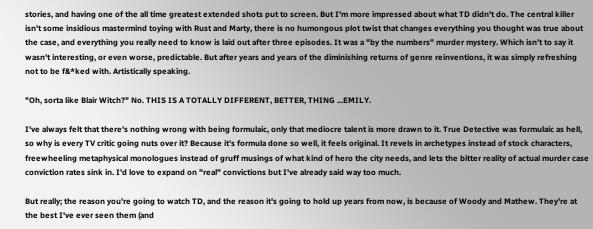stories, and having one of the all time greatest extended shots put to screen. But I'm more impressed about what TD didn't do. The central killer isn't some insidious mastermind toying with Rust and Marty, there is no humongous plot twist that changes everything you thought was true about the case, and everything you really need to know is laid out after three episodes. It was a "by the numbers" murder mystery. Which isn't to say it wasn't interesting, or even worse, predictable. But after years and years of the diminishing returns of genre reinventions, it was simply refreshing not to be f&*ked with. Artistically speaking.

"Oh, sorta like Blair Witch?" No. THIS IS A TOTALLY DIFFERENT, BETTER, THING ...EMILY.

I've always felt that there's nothing wrong with being formulaic, only that mediocre talent is more drawn to it. True Detective was formulaic as hell, so why is every TV critic going nuts over it? Because it's formula done so well, it feels original. It revels in archetypes instead of stock characters, freewheeling metaphysical monologues instead of gruff musings of what kind of hero the city needs, and lets the bitter reality of actual murder case conviction rates sink in. I'd love to expand on "real" convictions but I've already said way too much.

But really; the reason you're going to watch TD, and the reason it's going to hold up years from now, is because of Woody and Mathew. They're at the best I've ever seen them (and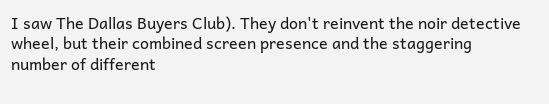I saw The Dallas Buyers Club). They don't reinvent the noir detective wheel, but their combined screen presence and the staggering number of different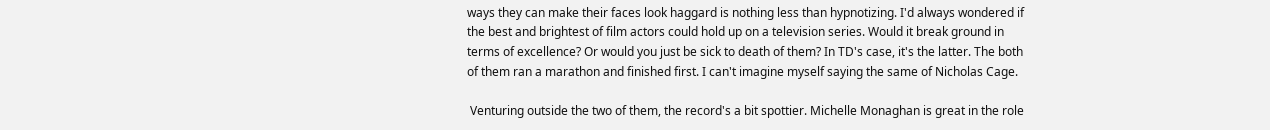ways they can make their faces look haggard is nothing less than hypnotizing. I'd always wondered if the best and brightest of film actors could hold up on a television series. Would it break ground in terms of excellence? Or would you just be sick to death of them? In TD's case, it's the latter. The both of them ran a marathon and finished first. I can't imagine myself saying the same of Nicholas Cage.

 Venturing outside the two of them, the record's a bit spottier. Michelle Monaghan is great in the role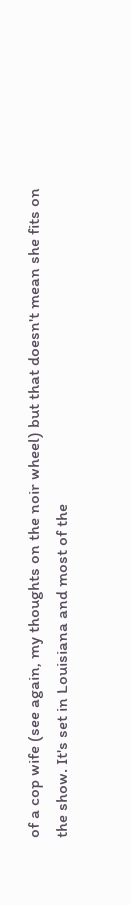of a cop wife (see again, my thoughts on the noir wheel) but that doesn't mean she fits on the show. It's set in Louisiana and most of the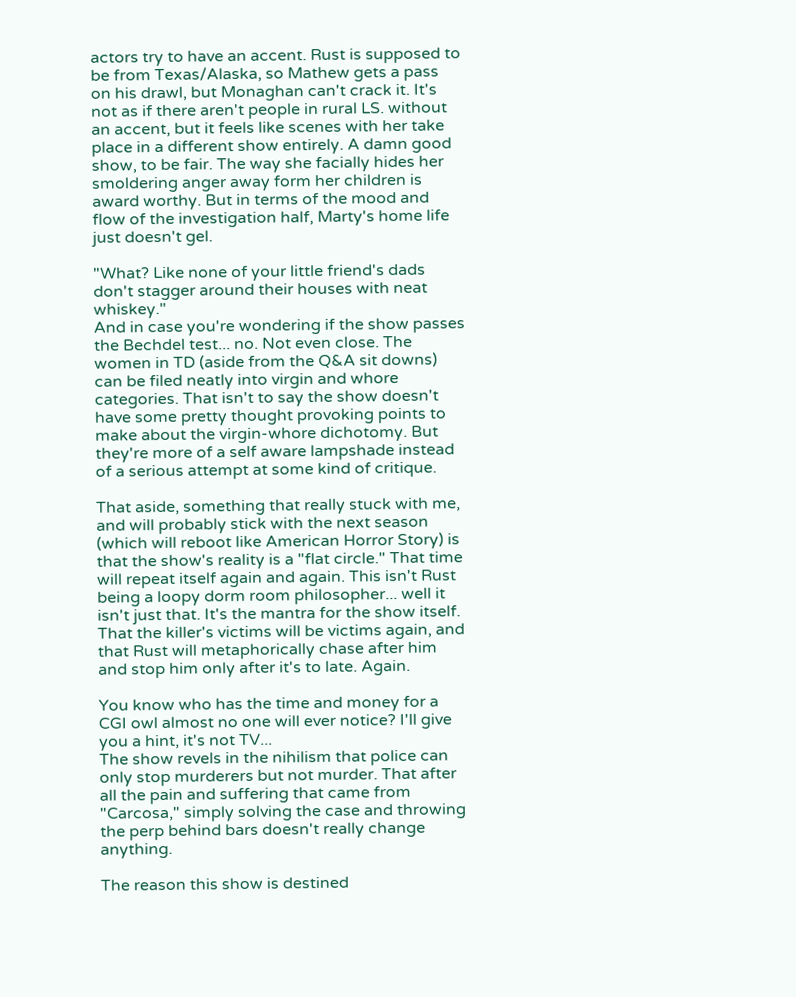actors try to have an accent. Rust is supposed to be from Texas/Alaska, so Mathew gets a pass on his drawl, but Monaghan can't crack it. It's not as if there aren't people in rural LS. without an accent, but it feels like scenes with her take place in a different show entirely. A damn good show, to be fair. The way she facially hides her smoldering anger away form her children is award worthy. But in terms of the mood and flow of the investigation half, Marty's home life just doesn't gel.

"What? Like none of your little friend's dads don't stagger around their houses with neat whiskey."
And in case you're wondering if the show passes the Bechdel test... no. Not even close. The women in TD (aside from the Q&A sit downs) can be filed neatly into virgin and whore categories. That isn't to say the show doesn't have some pretty thought provoking points to make about the virgin-whore dichotomy. But they're more of a self aware lampshade instead of a serious attempt at some kind of critique.

That aside, something that really stuck with me, and will probably stick with the next season (which will reboot like American Horror Story) is that the show's reality is a "flat circle." That time will repeat itself again and again. This isn't Rust being a loopy dorm room philosopher... well it isn't just that. It's the mantra for the show itself. That the killer's victims will be victims again, and that Rust will metaphorically chase after him and stop him only after it's to late. Again.

You know who has the time and money for a CGI owl almost no one will ever notice? I'll give you a hint, it's not TV...
The show revels in the nihilism that police can only stop murderers but not murder. That after all the pain and suffering that came from "Carcosa," simply solving the case and throwing the perp behind bars doesn't really change anything.

The reason this show is destined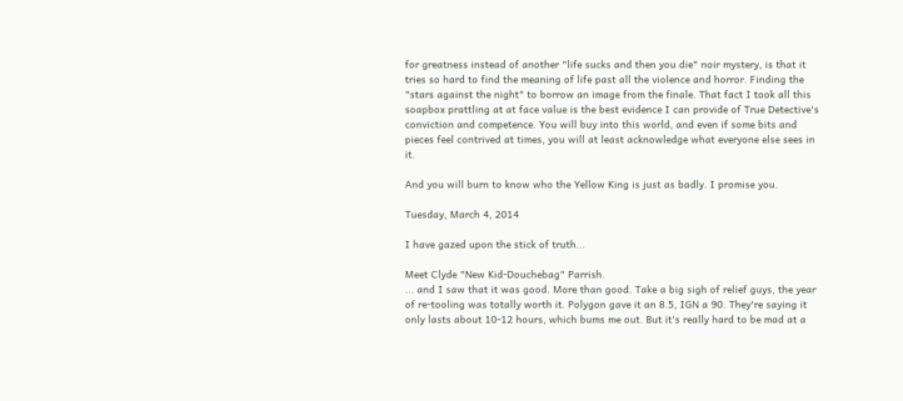for greatness instead of another "life sucks and then you die" noir mystery, is that it tries so hard to find the meaning of life past all the violence and horror. Finding the "stars against the night" to borrow an image from the finale. That fact I took all this soapbox prattling at at face value is the best evidence I can provide of True Detective's conviction and competence. You will buy into this world, and even if some bits and pieces feel contrived at times, you will at least acknowledge what everyone else sees in it.

And you will burn to know who the Yellow King is just as badly. I promise you.

Tuesday, March 4, 2014

I have gazed upon the stick of truth...

Meet Clyde "New Kid-Douchebag" Parrish.
... and I saw that it was good. More than good. Take a big sigh of relief guys, the year of re-tooling was totally worth it. Polygon gave it an 8.5, IGN a 90. They're saying it only lasts about 10-12 hours, which bums me out. But it's really hard to be mad at a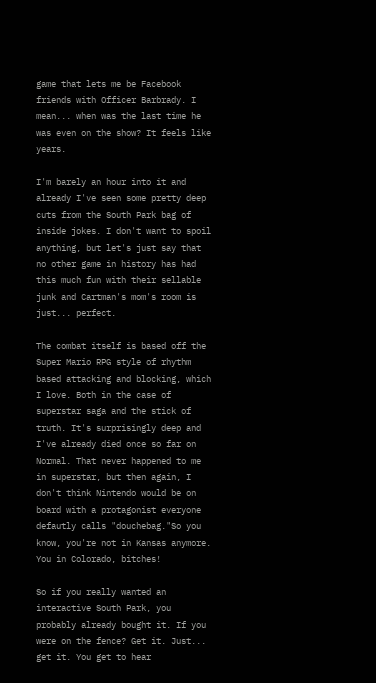game that lets me be Facebook friends with Officer Barbrady. I mean... when was the last time he was even on the show? It feels like years.

I'm barely an hour into it and already I've seen some pretty deep cuts from the South Park bag of inside jokes. I don't want to spoil anything, but let's just say that no other game in history has had this much fun with their sellable junk and Cartman's mom's room is just... perfect.

The combat itself is based off the Super Mario RPG style of rhythm based attacking and blocking, which I love. Both in the case of superstar saga and the stick of truth. It's surprisingly deep and I've already died once so far on Normal. That never happened to me in superstar, but then again, I don't think Nintendo would be on board with a protagonist everyone defautly calls "douchebag."So you know, you're not in Kansas anymore. You in Colorado, bitches!

So if you really wanted an interactive South Park, you probably already bought it. If you were on the fence? Get it. Just... get it. You get to hear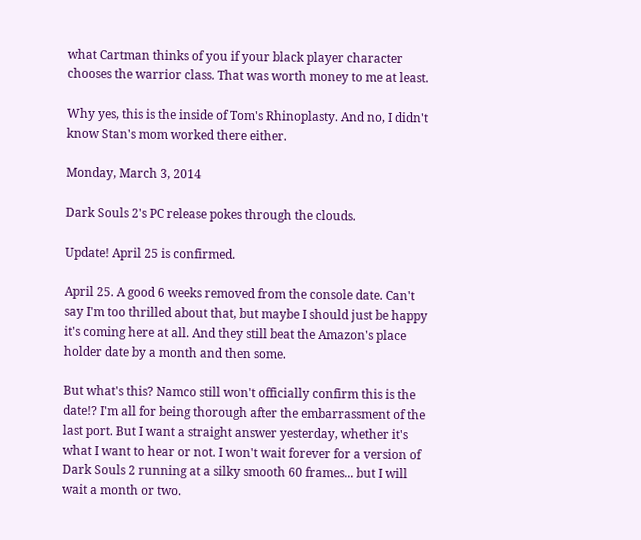what Cartman thinks of you if your black player character chooses the warrior class. That was worth money to me at least.

Why yes, this is the inside of Tom's Rhinoplasty. And no, I didn't know Stan's mom worked there either.

Monday, March 3, 2014

Dark Souls 2's PC release pokes through the clouds.

Update! April 25 is confirmed.

April 25. A good 6 weeks removed from the console date. Can't say I'm too thrilled about that, but maybe I should just be happy it's coming here at all. And they still beat the Amazon's place holder date by a month and then some.

But what's this? Namco still won't officially confirm this is the date!? I'm all for being thorough after the embarrassment of the last port. But I want a straight answer yesterday, whether it's what I want to hear or not. I won't wait forever for a version of Dark Souls 2 running at a silky smooth 60 frames... but I will wait a month or two.